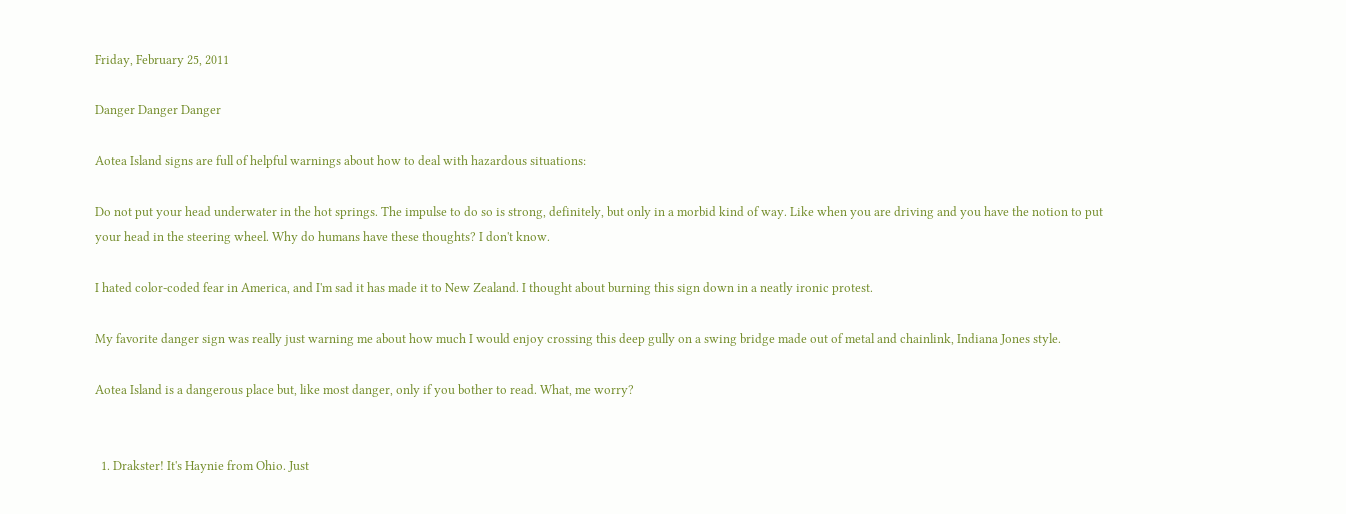Friday, February 25, 2011

Danger Danger Danger

Aotea Island signs are full of helpful warnings about how to deal with hazardous situations:

Do not put your head underwater in the hot springs. The impulse to do so is strong, definitely, but only in a morbid kind of way. Like when you are driving and you have the notion to put your head in the steering wheel. Why do humans have these thoughts? I don't know.

I hated color-coded fear in America, and I'm sad it has made it to New Zealand. I thought about burning this sign down in a neatly ironic protest.

My favorite danger sign was really just warning me about how much I would enjoy crossing this deep gully on a swing bridge made out of metal and chainlink, Indiana Jones style.

Aotea Island is a dangerous place but, like most danger, only if you bother to read. What, me worry?


  1. Drakster! It's Haynie from Ohio. Just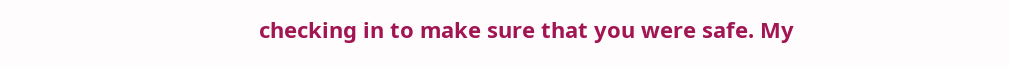checking in to make sure that you were safe. My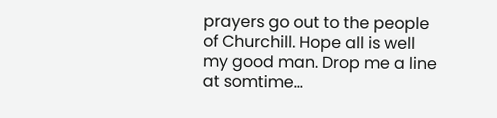prayers go out to the people of Churchill. Hope all is well my good man. Drop me a line at somtime...